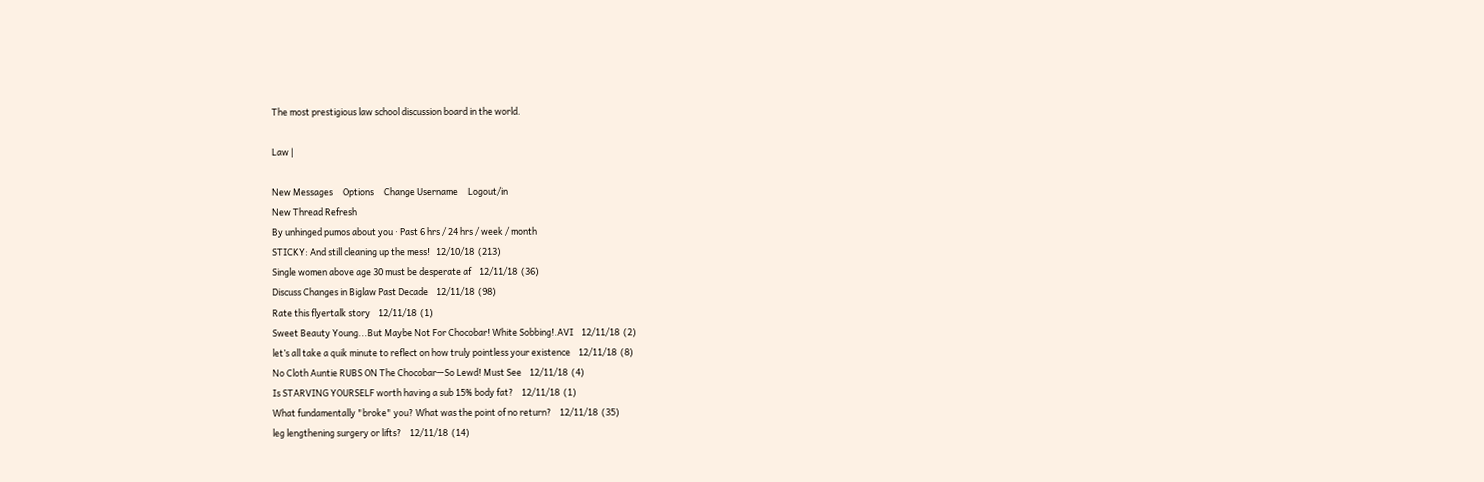The most prestigious law school discussion board in the world.

Law |

New Messages     Options     Change Username     Logout/in
New Thread Refresh
By unhinged pumos about you · Past 6 hrs / 24 hrs / week / month
STICKY: And still cleaning up the mess!   12/10/18  (213)
Single women above age 30 must be desperate af    12/11/18  (36)
Discuss Changes in Biglaw Past Decade    12/11/18  (98)
Rate this flyertalk story    12/11/18  (1)
Sweet Beauty Young...But Maybe Not For Chocobar! White Sobbing!.AVI    12/11/18  (2)
let’s all take a quik minute to reflect on how truly pointless your existence    12/11/18  (8)
No Cloth Auntie RUBS ON The Chocobar—So Lewd! Must See    12/11/18  (4)
Is STARVING YOURSELF worth having a sub 15% body fat?    12/11/18  (1)
What fundamentally "broke" you? What was the point of no return?    12/11/18  (35)
leg lengthening surgery or lifts?    12/11/18  (14)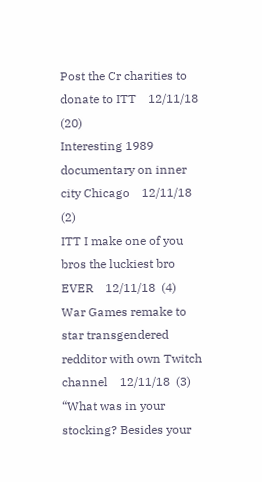Post the Cr charities to donate to ITT    12/11/18  (20)
Interesting 1989 documentary on inner city Chicago    12/11/18  (2)
ITT I make one of you bros the luckiest bro EVER    12/11/18  (4)
War Games remake to star transgendered redditor with own Twitch channel    12/11/18  (3)
“What was in your stocking? Besides your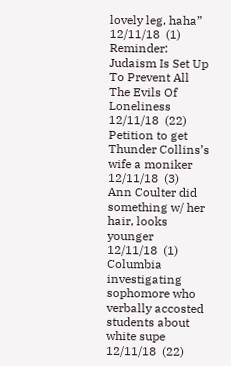lovely leg, haha”    12/11/18  (1)
Reminder: Judaism Is Set Up To Prevent All The Evils Of Loneliness    12/11/18  (22)
Petition to get Thunder Collins’s wife a moniker    12/11/18  (3)
Ann Coulter did something w/ her hair, looks younger    12/11/18  (1)
Columbia investigating sophomore who verbally accosted students about white supe    12/11/18  (22)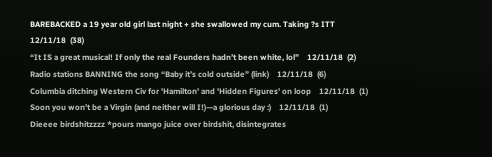BAREBACKED a 19 year old girl last night + she swallowed my cum. Taking ?s ITT    12/11/18  (38)
“It IS a great musical! If only the real Founders hadn’t been white, lol”    12/11/18  (2)
Radio stations BANNING the song “Baby it’s cold outside” (link)    12/11/18  (6)
Columbia ditching Western Civ for 'Hamilton' and 'Hidden Figures' on loop    12/11/18  (1)
Soon you won’t be a Virgin (and neither will I!)—a glorious day :)    12/11/18  (1)
Dieeee birdshitzzzz *pours mango juice over birdshit, disintegrates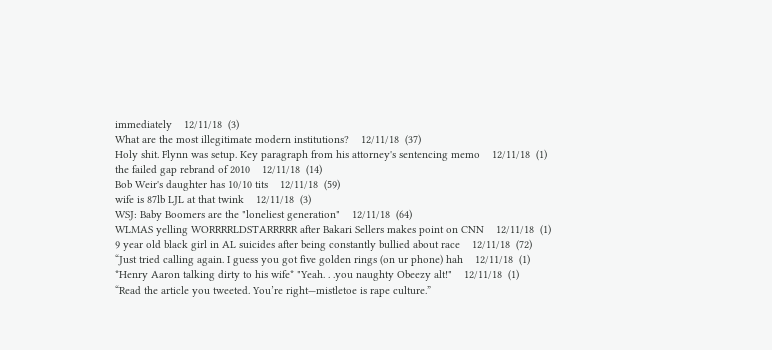immediately    12/11/18  (3)
What are the most illegitimate modern institutions?    12/11/18  (37)
Holy shit. Flynn was setup. Key paragraph from his attorney's sentencing memo    12/11/18  (1)
the failed gap rebrand of 2010    12/11/18  (14)
Bob Weir's daughter has 10/10 tits    12/11/18  (59)
wife is 87lb LJL at that twink    12/11/18  (3)
WSJ: Baby Boomers are the "loneliest generation"    12/11/18  (64)
WLMAS yelling WORRRRLDSTARRRRR after Bakari Sellers makes point on CNN    12/11/18  (1)
9 year old black girl in AL suicides after being constantly bullied about race    12/11/18  (72)
“Just tried calling again. I guess you got five golden rings (on ur phone) hah    12/11/18  (1)
*Henry Aaron talking dirty to his wife* "Yeah. . .you naughty Obeezy alt!"    12/11/18  (1)
“Read the article you tweeted. You’re right—mistletoe is rape culture.”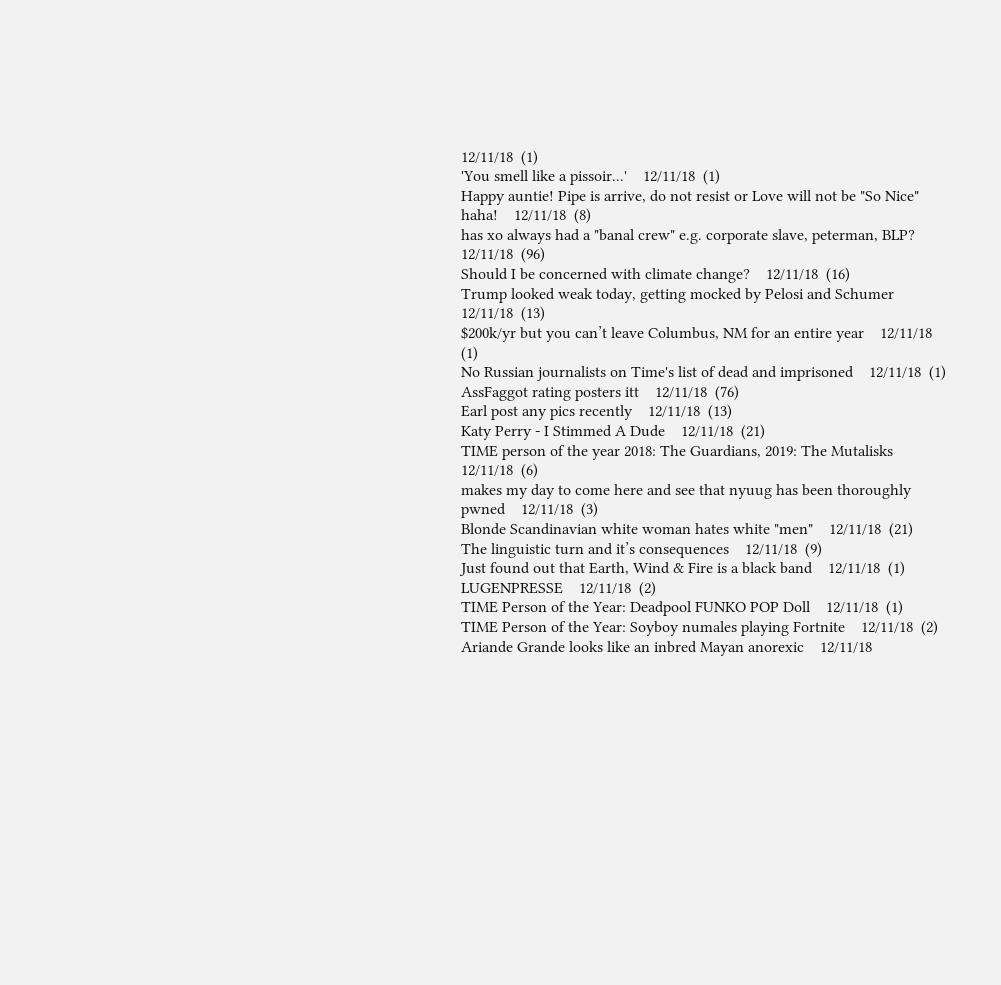12/11/18  (1)
'You smell like a pissoir...'    12/11/18  (1)
Happy auntie! Pipe is arrive, do not resist or Love will not be "So Nice" haha!    12/11/18  (8)
has xo always had a "banal crew" e.g. corporate slave, peterman, BLP?    12/11/18  (96)
Should I be concerned with climate change?    12/11/18  (16)
Trump looked weak today, getting mocked by Pelosi and Schumer    12/11/18  (13)
$200k/yr but you can’t leave Columbus, NM for an entire year    12/11/18  (1)
No Russian journalists on Time's list of dead and imprisoned    12/11/18  (1)
AssFaggot rating posters itt    12/11/18  (76)
Earl post any pics recently    12/11/18  (13)
Katy Perry - I Stimmed A Dude    12/11/18  (21)
TIME person of the year 2018: The Guardians, 2019: The Mutalisks    12/11/18  (6)
makes my day to come here and see that nyuug has been thoroughly pwned    12/11/18  (3)
Blonde Scandinavian white woman hates white "men"    12/11/18  (21)
The linguistic turn and it’s consequences    12/11/18  (9)
Just found out that Earth, Wind & Fire is a black band    12/11/18  (1)
LUGENPRESSE    12/11/18  (2)
TIME Person of the Year: Deadpool FUNKO POP Doll    12/11/18  (1)
TIME Person of the Year: Soyboy numales playing Fortnite    12/11/18  (2)
Ariande Grande looks like an inbred Mayan anorexic    12/11/18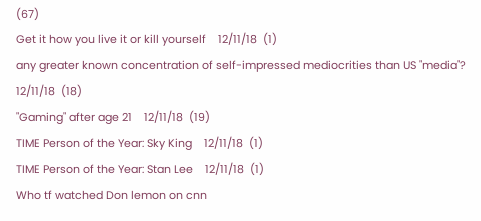(67)
Get it how you live it or kill yourself    12/11/18  (1)
any greater known concentration of self-impressed mediocrities than US "media"?    12/11/18  (18)
"Gaming" after age 21    12/11/18  (19)
TIME Person of the Year: Sky King    12/11/18  (1)
TIME Person of the Year: Stan Lee    12/11/18  (1)
Who tf watched Don lemon on cnn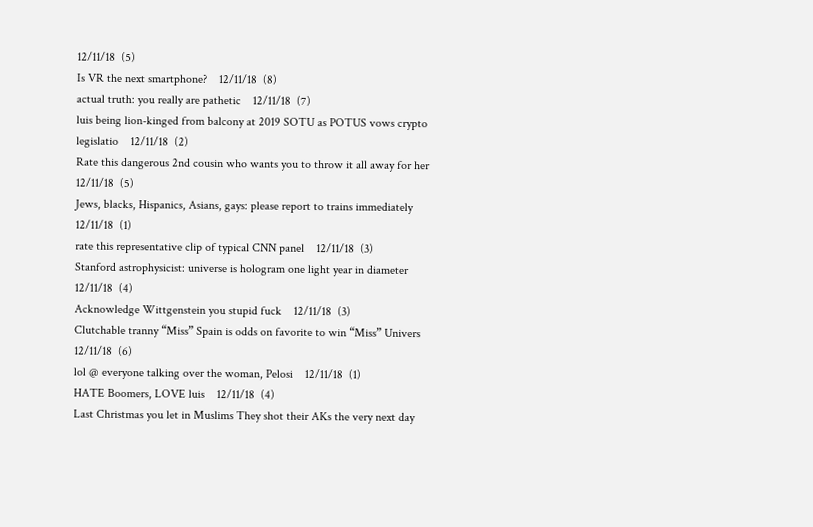12/11/18  (5)
Is VR the next smartphone?    12/11/18  (8)
actual truth: you really are pathetic    12/11/18  (7)
luis being lion-kinged from balcony at 2019 SOTU as POTUS vows crypto legislatio    12/11/18  (2)
Rate this dangerous 2nd cousin who wants you to throw it all away for her    12/11/18  (5)
Jews, blacks, Hispanics, Asians, gays: please report to trains immediately    12/11/18  (1)
rate this representative clip of typical CNN panel    12/11/18  (3)
Stanford astrophysicist: universe is hologram one light year in diameter    12/11/18  (4)
Acknowledge Wittgenstein you stupid fuck    12/11/18  (3)
Clutchable tranny “Miss” Spain is odds on favorite to win “Miss” Univers    12/11/18  (6)
lol @ everyone talking over the woman, Pelosi    12/11/18  (1)
HATE Boomers, LOVE luis    12/11/18  (4)
Last Christmas you let in Muslims They shot their AKs the very next day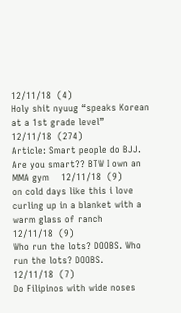12/11/18  (4)
Holy shit nyuug “speaks Korean at a 1st grade level”    12/11/18  (274)
Article: Smart people do BJJ. Are you smart?? BTW I own an MMA gym    12/11/18  (9)
on cold days like this i love curling up in a blanket with a warm glass of ranch    12/11/18  (9)
Who run the lots? DOOBS. Who run the lots? DOOBS.    12/11/18  (7)
Do Filipinos with wide noses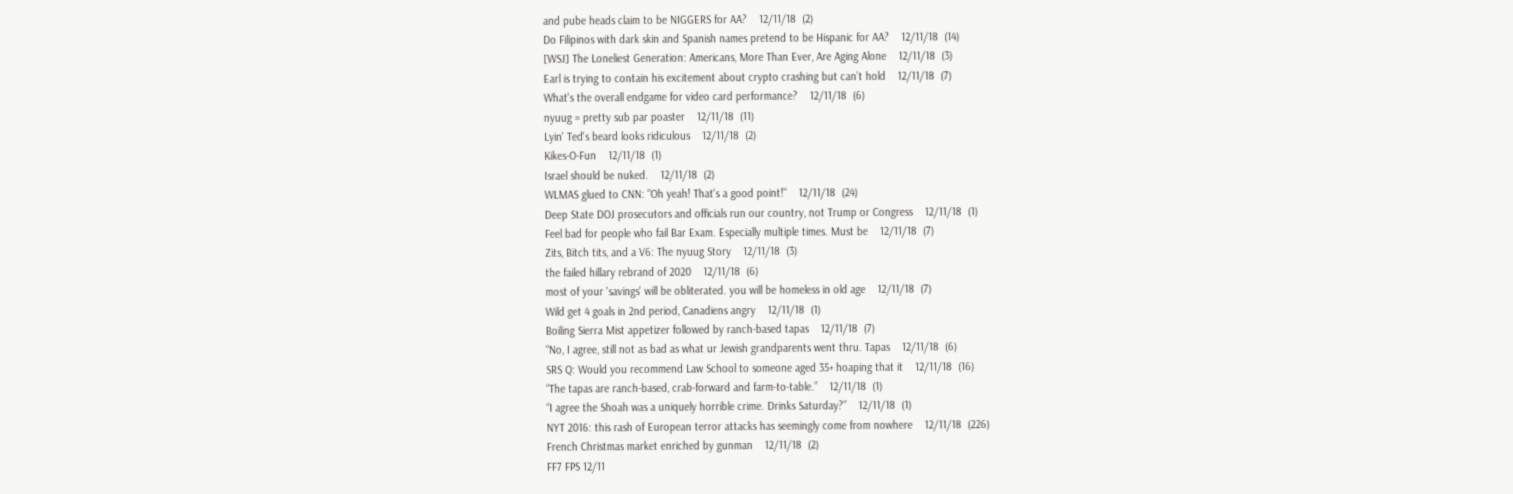and pube heads claim to be NIGGERS for AA?    12/11/18  (2)
Do Filipinos with dark skin and Spanish names pretend to be Hispanic for AA?    12/11/18  (14)
[WSJ] The Loneliest Generation: Americans, More Than Ever, Are Aging Alone    12/11/18  (3)
Earl is trying to contain his excitement about crypto crashing but can’t hold    12/11/18  (7)
What's the overall endgame for video card performance?    12/11/18  (6)
nyuug = pretty sub par poaster    12/11/18  (11)
Lyin' Ted's beard looks ridiculous    12/11/18  (2)
Kikes-O-Fun    12/11/18  (1)
Israel should be nuked.    12/11/18  (2)
WLMAS glued to CNN: "Oh yeah! That's a good point!"    12/11/18  (24)
Deep State DOJ prosecutors and officials run our country, not Trump or Congress    12/11/18  (1)
Feel bad for people who fail Bar Exam. Especially multiple times. Must be    12/11/18  (7)
Zits, Bitch tits, and a V6: The nyuug Story    12/11/18  (3)
the failed hillary rebrand of 2020    12/11/18  (6)
most of your 'savings' will be obliterated. you will be homeless in old age    12/11/18  (7)
Wild get 4 goals in 2nd period, Canadiens angry    12/11/18  (1)
Boiling Sierra Mist appetizer followed by ranch-based tapas    12/11/18  (7)
“No, I agree, still not as bad as what ur Jewish grandparents went thru. Tapas    12/11/18  (6)
SRS Q: Would you recommend Law School to someone aged 35+ hoaping that it    12/11/18  (16)
“The tapas are ranch-based, crab-forward and farm-to-table.”    12/11/18  (1)
“I agree the Shoah was a uniquely horrible crime. Drinks Saturday?”    12/11/18  (1)
NYT 2016: this rash of European terror attacks has seemingly come from nowhere    12/11/18  (226)
French Christmas market enriched by gunman    12/11/18  (2)
FF7 FPS 12/11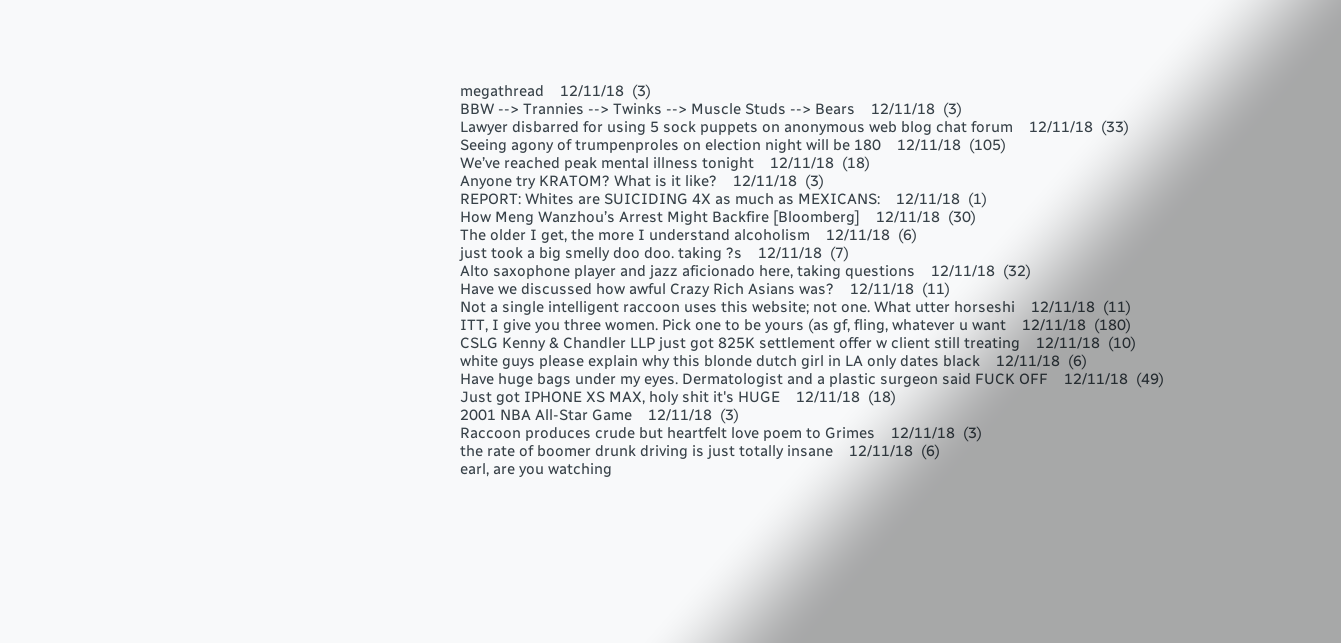megathread    12/11/18  (3)
BBW --> Trannies --> Twinks --> Muscle Studs --> Bears    12/11/18  (3)
Lawyer disbarred for using 5 sock puppets on anonymous web blog chat forum    12/11/18  (33)
Seeing agony of trumpenproles on election night will be 180    12/11/18  (105)
We’ve reached peak mental illness tonight    12/11/18  (18)
Anyone try KRATOM? What is it like?    12/11/18  (3)
REPORT: Whites are SUICIDING 4X as much as MEXICANS:    12/11/18  (1)
How Meng Wanzhou’s Arrest Might Backfire [Bloomberg]    12/11/18  (30)
The older I get, the more I understand alcoholism    12/11/18  (6)
just took a big smelly doo doo. taking ?s    12/11/18  (7)
Alto saxophone player and jazz aficionado here, taking questions    12/11/18  (32)
Have we discussed how awful Crazy Rich Asians was?    12/11/18  (11)
Not a single intelligent raccoon uses this website; not one. What utter horseshi    12/11/18  (11)
ITT, I give you three women. Pick one to be yours (as gf, fling, whatever u want    12/11/18  (180)
CSLG Kenny & Chandler LLP just got 825K settlement offer w client still treating    12/11/18  (10)
white guys please explain why this blonde dutch girl in LA only dates black    12/11/18  (6)
Have huge bags under my eyes. Dermatologist and a plastic surgeon said FUCK OFF    12/11/18  (49)
Just got IPHONE XS MAX, holy shit it's HUGE    12/11/18  (18)
2001 NBA All-Star Game    12/11/18  (3)
Raccoon produces crude but heartfelt love poem to Grimes    12/11/18  (3)
the rate of boomer drunk driving is just totally insane    12/11/18  (6)
earl, are you watching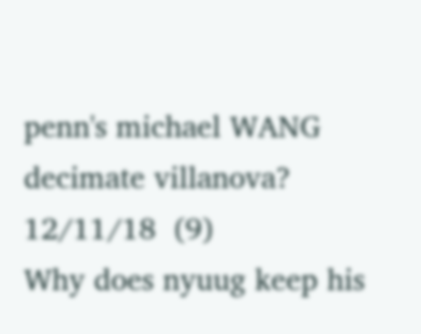penn's michael WANG decimate villanova?    12/11/18  (9)
Why does nyuug keep his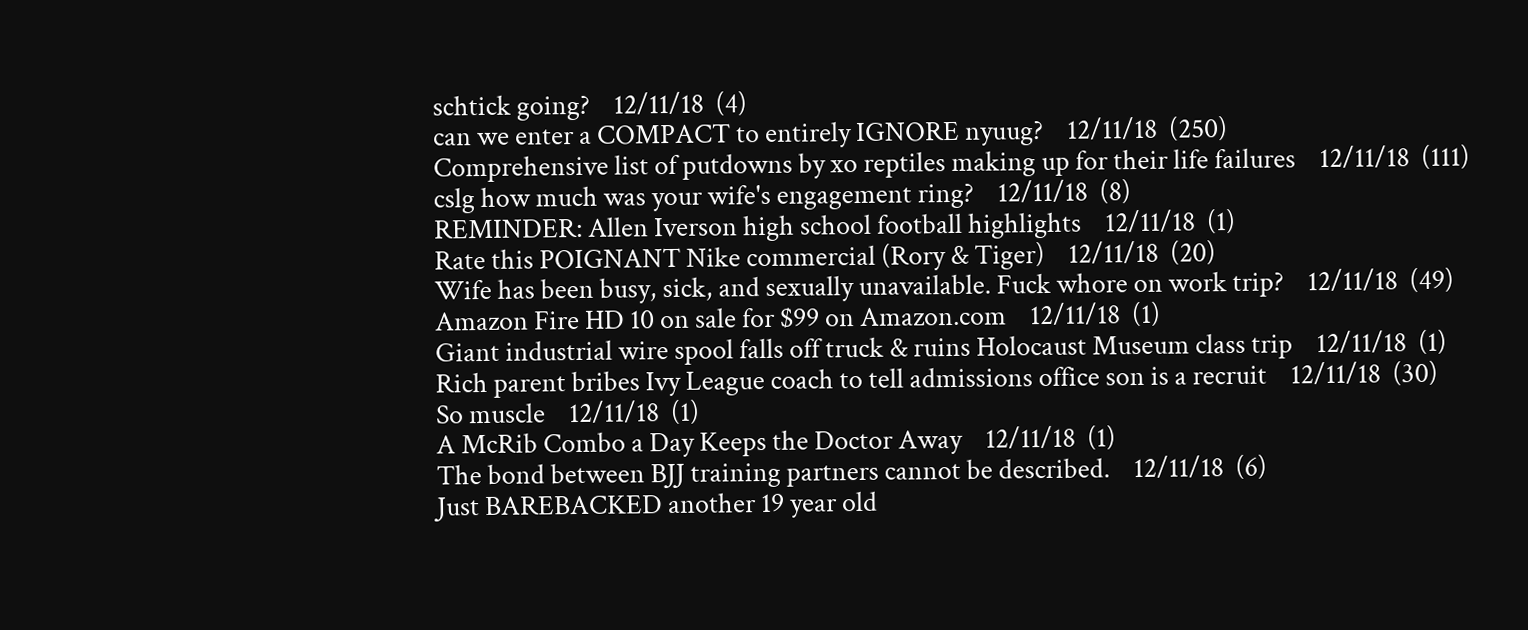schtick going?    12/11/18  (4)
can we enter a COMPACT to entirely IGNORE nyuug?    12/11/18  (250)
Comprehensive list of putdowns by xo reptiles making up for their life failures    12/11/18  (111)
cslg how much was your wife's engagement ring?    12/11/18  (8)
REMINDER: Allen Iverson high school football highlights    12/11/18  (1)
Rate this POIGNANT Nike commercial (Rory & Tiger)    12/11/18  (20)
Wife has been busy, sick, and sexually unavailable. Fuck whore on work trip?    12/11/18  (49)
Amazon Fire HD 10 on sale for $99 on Amazon.com    12/11/18  (1)
Giant industrial wire spool falls off truck & ruins Holocaust Museum class trip    12/11/18  (1)
Rich parent bribes Ivy League coach to tell admissions office son is a recruit    12/11/18  (30)
So muscle    12/11/18  (1)
A McRib Combo a Day Keeps the Doctor Away    12/11/18  (1)
The bond between BJJ training partners cannot be described.    12/11/18  (6)
Just BAREBACKED another 19 year old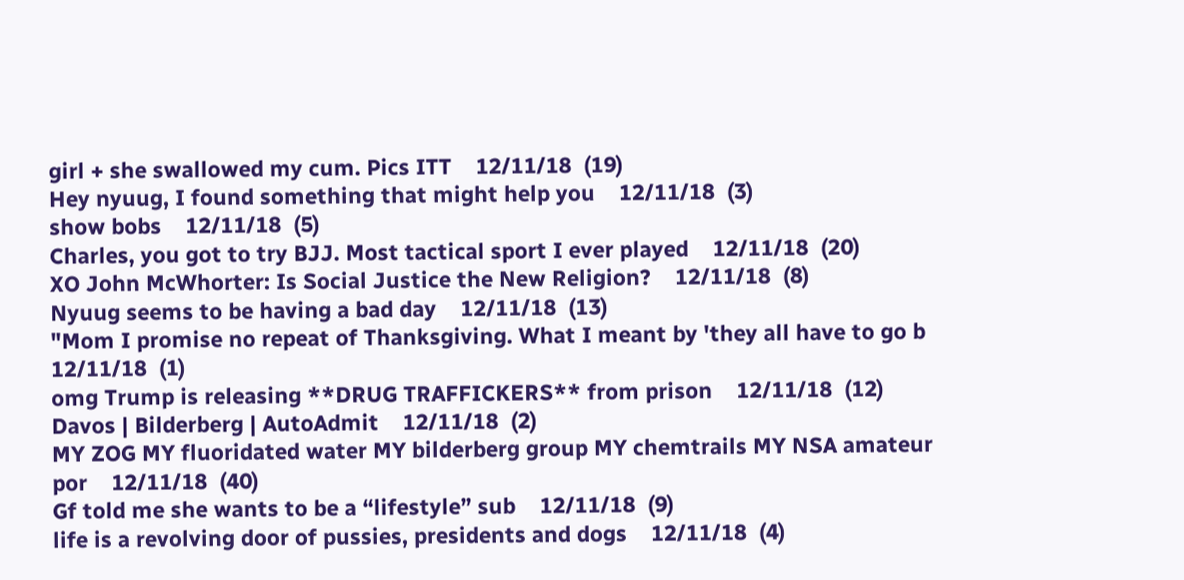girl + she swallowed my cum. Pics ITT    12/11/18  (19)
Hey nyuug, I found something that might help you    12/11/18  (3)
show bobs    12/11/18  (5)
Charles, you got to try BJJ. Most tactical sport I ever played    12/11/18  (20)
XO John McWhorter: Is Social Justice the New Religion?    12/11/18  (8)
Nyuug seems to be having a bad day    12/11/18  (13)
"Mom I promise no repeat of Thanksgiving. What I meant by 'they all have to go b    12/11/18  (1)
omg Trump is releasing **DRUG TRAFFICKERS** from prison    12/11/18  (12)
Davos | Bilderberg | AutoAdmit    12/11/18  (2)
MY ZOG MY fluoridated water MY bilderberg group MY chemtrails MY NSA amateur por    12/11/18  (40)
Gf told me she wants to be a “lifestyle” sub    12/11/18  (9)
life is a revolving door of pussies, presidents and dogs    12/11/18  (4)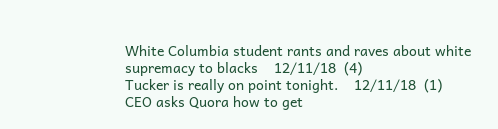White Columbia student rants and raves about white supremacy to blacks    12/11/18  (4)
Tucker is really on point tonight.    12/11/18  (1)
CEO asks Quora how to get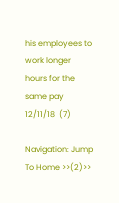his employees to work longer hours for the same pay    12/11/18  (7)

Navigation: Jump To Home >>(2)>>